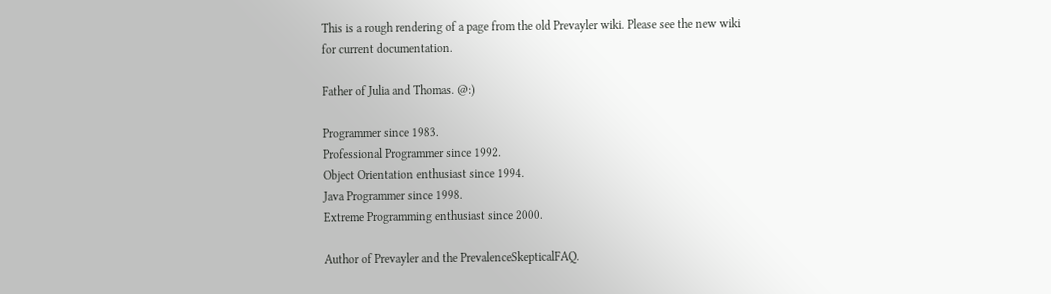This is a rough rendering of a page from the old Prevayler wiki. Please see the new wiki for current documentation.

Father of Julia and Thomas. @:)

Programmer since 1983.
Professional Programmer since 1992.
Object Orientation enthusiast since 1994.
Java Programmer since 1998.
Extreme Programming enthusiast since 2000.

Author of Prevayler and the PrevalenceSkepticalFAQ.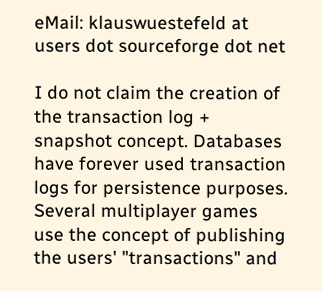eMail: klauswuestefeld at users dot sourceforge dot net

I do not claim the creation of the transaction log + snapshot concept. Databases have forever used transaction logs for persistence purposes. Several multiplayer games use the concept of publishing the users' "transactions" and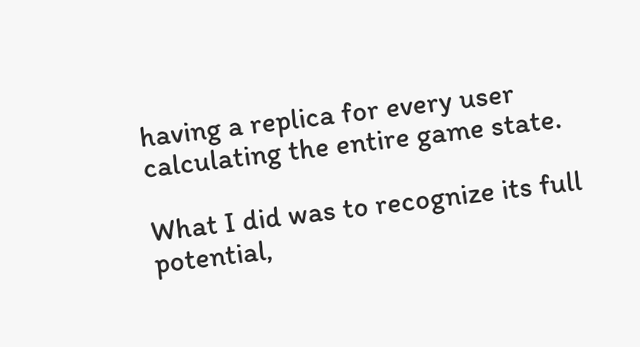having a replica for every user calculating the entire game state.

What I did was to recognize its full potential,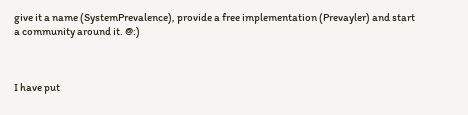give it a name (SystemPrevalence), provide a free implementation (Prevayler) and start a community around it. @:)



I have put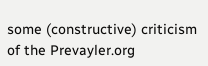some (constructive) criticism of the Prevayler.org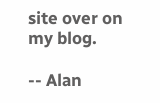site over on my blog.

-- Alan